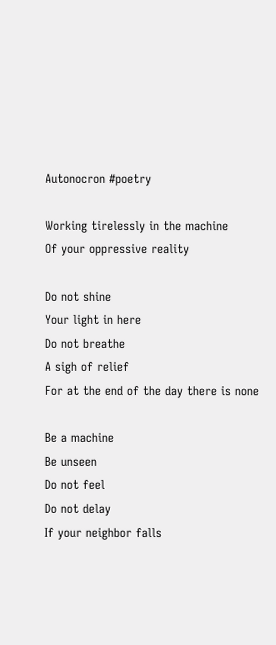Autonocron #poetry

Working tirelessly in the machine
Of your oppressive reality

Do not shine
Your light in here
Do not breathe
A sigh of relief
For at the end of the day there is none

Be a machine
Be unseen
Do not feel
Do not delay
If your neighbor falls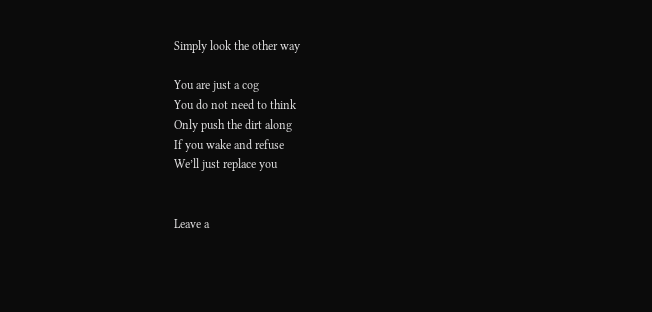Simply look the other way

You are just a cog
You do not need to think
Only push the dirt along
If you wake and refuse
We’ll just replace you


Leave a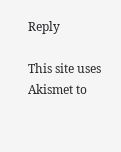Reply

This site uses Akismet to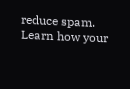reduce spam. Learn how your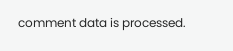comment data is processed.